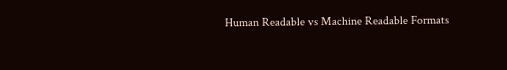Human Readable vs Machine Readable Formats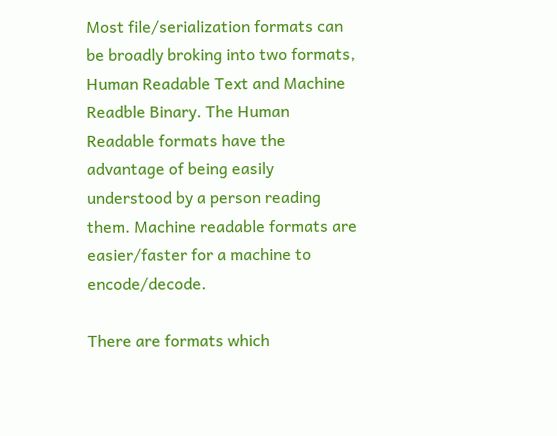Most file/serialization formats can be broadly broking into two formats, Human Readable Text and Machine Readble Binary. The Human Readable formats have the advantage of being easily understood by a person reading them. Machine readable formats are easier/faster for a machine to encode/decode.

There are formats which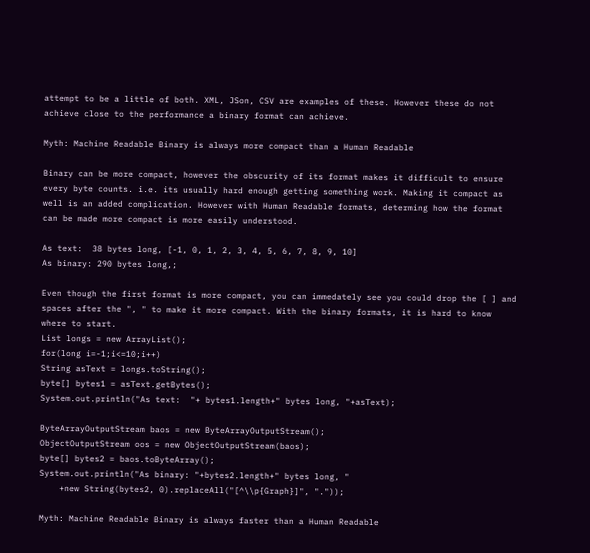attempt to be a little of both. XML, JSon, CSV are examples of these. However these do not achieve close to the performance a binary format can achieve.

Myth: Machine Readable Binary is always more compact than a Human Readable

Binary can be more compact, however the obscurity of its format makes it difficult to ensure every byte counts. i.e. its usually hard enough getting something work. Making it compact as well is an added complication. However with Human Readable formats, determing how the format can be made more compact is more easily understood.

As text:  38 bytes long, [-1, 0, 1, 2, 3, 4, 5, 6, 7, 8, 9, 10]
As binary: 290 bytes long,;

Even though the first format is more compact, you can immedately see you could drop the [ ] and spaces after the ", " to make it more compact. With the binary formats, it is hard to know where to start.
List longs = new ArrayList();
for(long i=-1;i<=10;i++)
String asText = longs.toString();
byte[] bytes1 = asText.getBytes();
System.out.println("As text:  "+ bytes1.length+" bytes long, "+asText);

ByteArrayOutputStream baos = new ByteArrayOutputStream();
ObjectOutputStream oos = new ObjectOutputStream(baos);
byte[] bytes2 = baos.toByteArray();
System.out.println("As binary: "+bytes2.length+" bytes long, "
    +new String(bytes2, 0).replaceAll("[^\\p{Graph}]", "."));

Myth: Machine Readable Binary is always faster than a Human Readable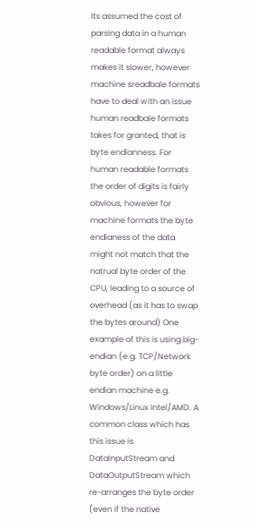Its assumed the cost of parsing data in a human readable format always makes it slower, however machine sreadbale formats have to deal with an issue human readbale formats takes for granted, that is byte endianness. For human readable formats the order of digits is fairly obvious, however for machine formats the byte endianess of the data might not match that the natrual byte order of the CPU, leading to a source of overhead (as it has to swap the bytes around) One example of this is using big-endian (e.g. TCP/Network byte order) on a little endian machine e.g. Windows/Linux Intel/AMD. A common class which has this issue is DataInputStream and DataOutputStream which re-arranges the byte order (even if the native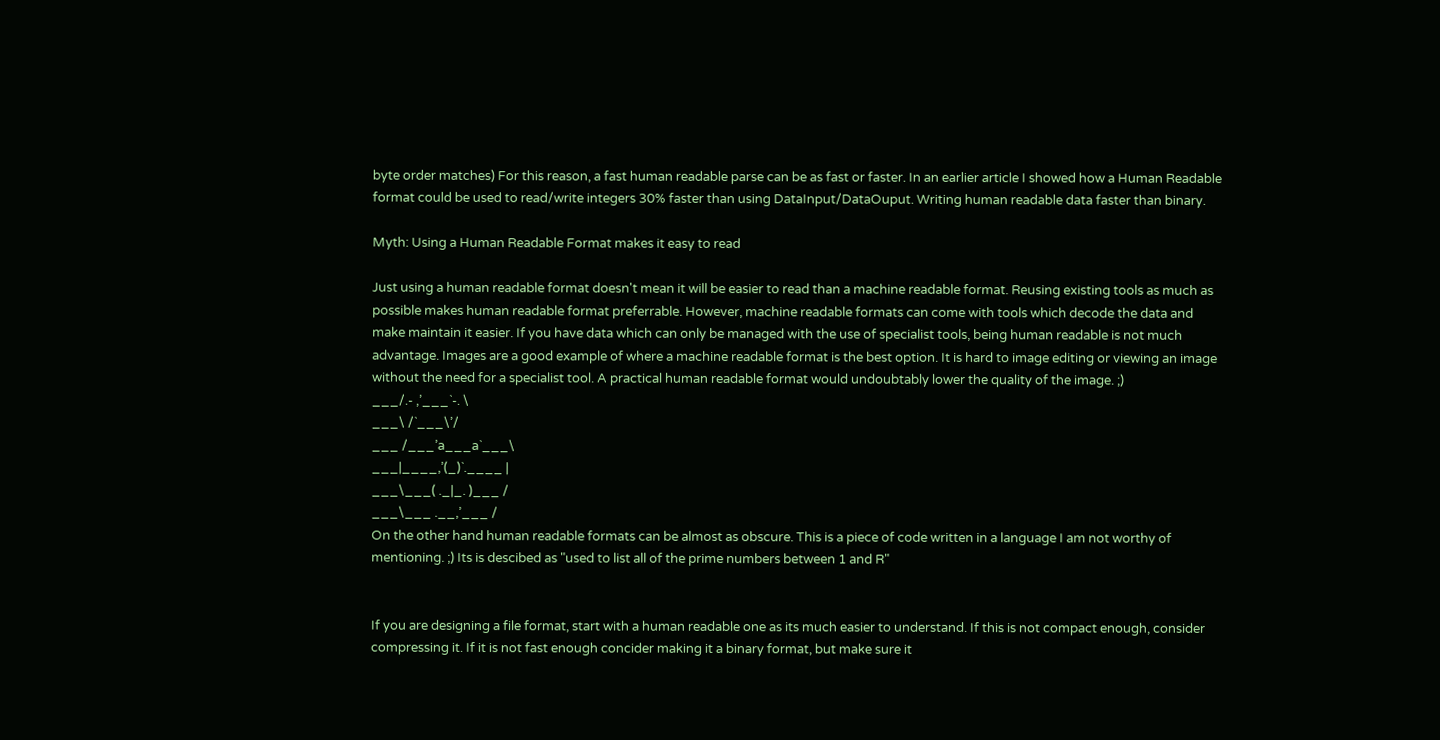byte order matches) For this reason, a fast human readable parse can be as fast or faster. In an earlier article I showed how a Human Readable format could be used to read/write integers 30% faster than using DataInput/DataOuput. Writing human readable data faster than binary.

Myth: Using a Human Readable Format makes it easy to read

Just using a human readable format doesn't mean it will be easier to read than a machine readable format. Reusing existing tools as much as possible makes human readable format preferrable. However, machine readable formats can come with tools which decode the data and make maintain it easier. If you have data which can only be managed with the use of specialist tools, being human readable is not much advantage. Images are a good example of where a machine readable format is the best option. It is hard to image editing or viewing an image without the need for a specialist tool. A practical human readable format would undoubtably lower the quality of the image. ;)
___/.- ,’___`-. \
___\ /`___\’/
___ /___’a___a`___\
___|____,’(_)`.____ |
___\___( ._|_. )___ /
___\___ .__,’___ /
On the other hand human readable formats can be almost as obscure. This is a piece of code written in a language I am not worthy of mentioning. ;) Its is descibed as "used to list all of the prime numbers between 1 and R"


If you are designing a file format, start with a human readable one as its much easier to understand. If this is not compact enough, consider compressing it. If it is not fast enough concider making it a binary format, but make sure it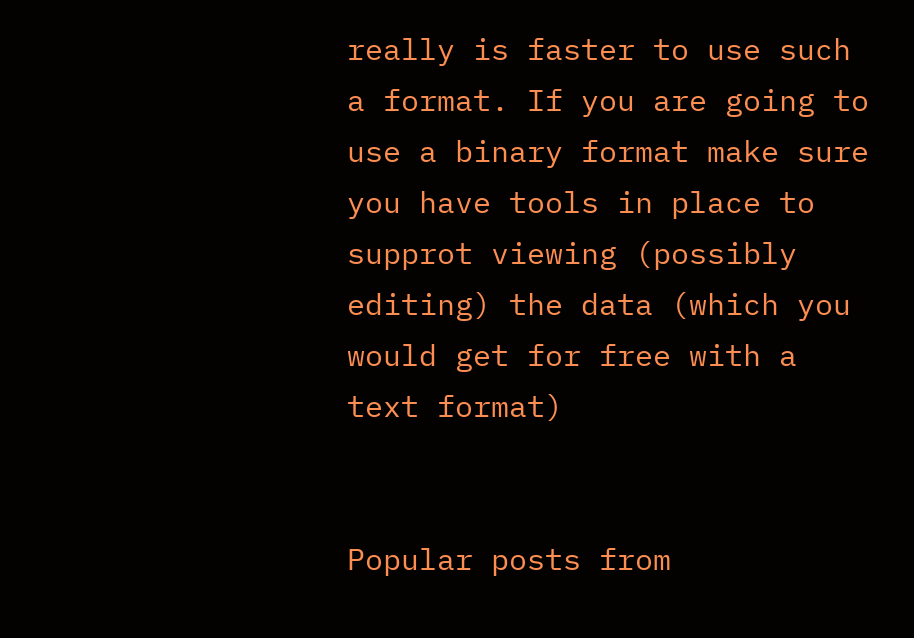really is faster to use such a format. If you are going to use a binary format make sure you have tools in place to supprot viewing (possibly editing) the data (which you would get for free with a text format)


Popular posts from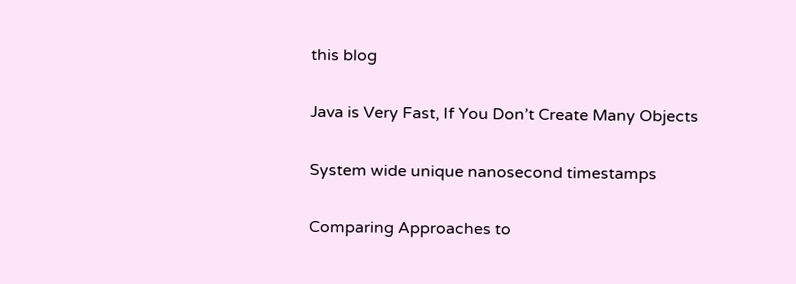this blog

Java is Very Fast, If You Don’t Create Many Objects

System wide unique nanosecond timestamps

Comparing Approaches to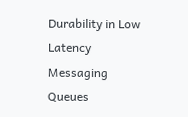Durability in Low Latency Messaging Queues